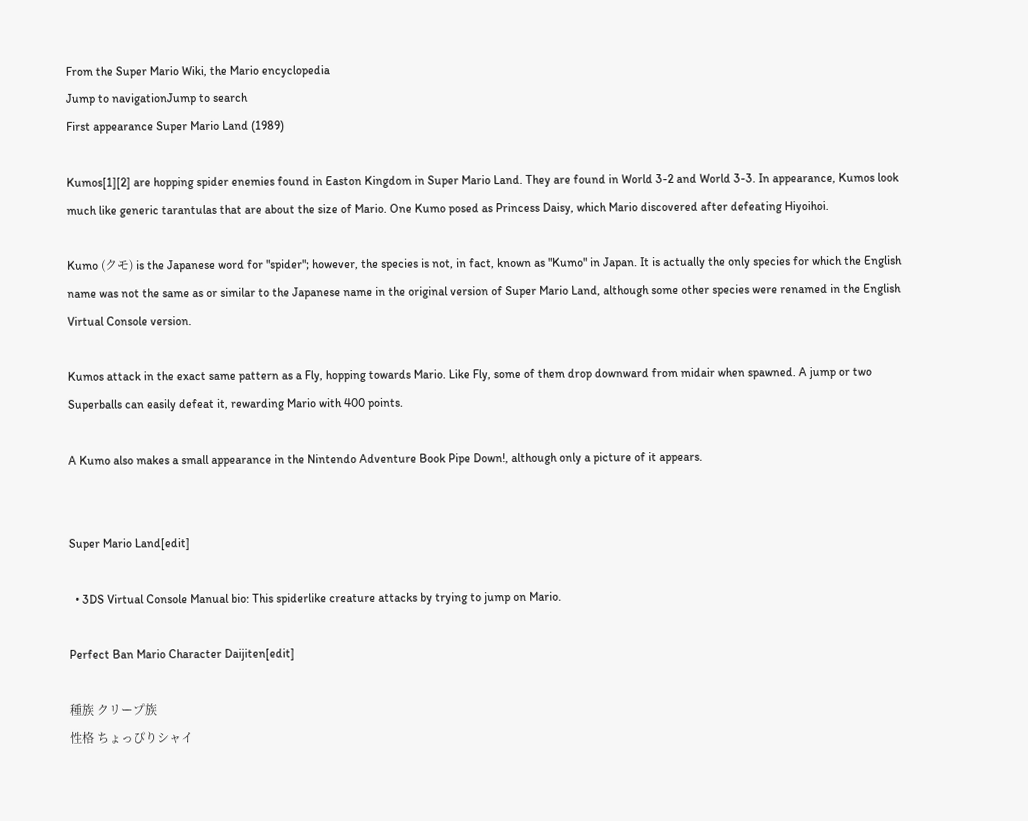From the Super Mario Wiki, the Mario encyclopedia
Jump to navigationJump to search
First appearance Super Mario Land (1989)

Kumos[1][2] are hopping spider enemies found in Easton Kingdom in Super Mario Land. They are found in World 3-2 and World 3-3. In appearance, Kumos look much like generic tarantulas that are about the size of Mario. One Kumo posed as Princess Daisy, which Mario discovered after defeating Hiyoihoi.

Kumo (クモ) is the Japanese word for "spider"; however, the species is not, in fact, known as "Kumo" in Japan. It is actually the only species for which the English name was not the same as or similar to the Japanese name in the original version of Super Mario Land, although some other species were renamed in the English Virtual Console version.

Kumos attack in the exact same pattern as a Fly, hopping towards Mario. Like Fly, some of them drop downward from midair when spawned. A jump or two Superballs can easily defeat it, rewarding Mario with 400 points.

A Kumo also makes a small appearance in the Nintendo Adventure Book Pipe Down!, although only a picture of it appears.


Super Mario Land[edit]

  • 3DS Virtual Console Manual bio: This spiderlike creature attacks by trying to jump on Mario.

Perfect Ban Mario Character Daijiten[edit]

種族 クリープ族
性格 ちょっぴりシャイ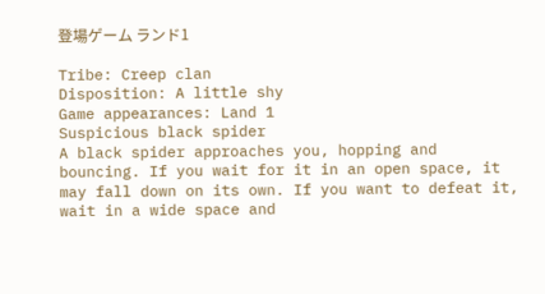登場ゲーム ランド1

Tribe: Creep clan
Disposition: A little shy
Game appearances: Land 1
Suspicious black spider
A black spider approaches you, hopping and bouncing. If you wait for it in an open space, it may fall down on its own. If you want to defeat it, wait in a wide space and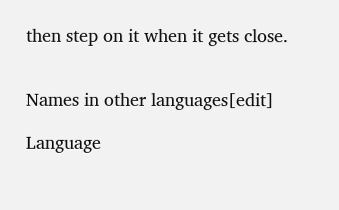then step on it when it gets close.


Names in other languages[edit]

Language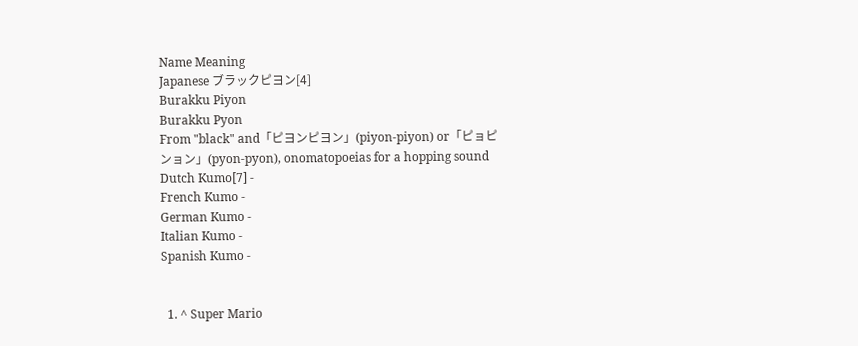Name Meaning
Japanese ブラックピヨン[4]
Burakku Piyon
Burakku Pyon
From "black" and「ピヨンピヨン」(piyon-piyon) or「ピョピンョン」(pyon-pyon), onomatopoeias for a hopping sound
Dutch Kumo[7] -
French Kumo -
German Kumo -
Italian Kumo -
Spanish Kumo -


  1. ^ Super Mario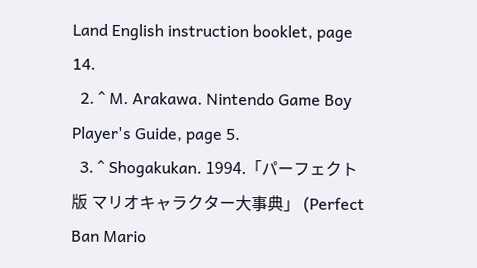Land English instruction booklet, page 14.
  2. ^ M. Arakawa. Nintendo Game Boy Player's Guide, page 5.
  3. ^ Shogakukan. 1994.「パーフェクト版 マリオキャラクター大事典」 (Perfect Ban Mario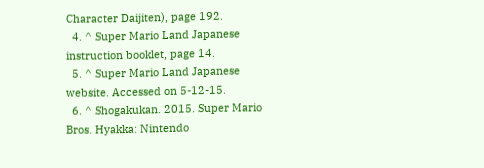Character Daijiten), page 192.
  4. ^ Super Mario Land Japanese instruction booklet, page 14.
  5. ^ Super Mario Land Japanese website. Accessed on 5-12-15.
  6. ^ Shogakukan. 2015. Super Mario Bros. Hyakka: Nintendo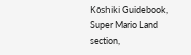Kōshiki Guidebook, Super Mario Land section,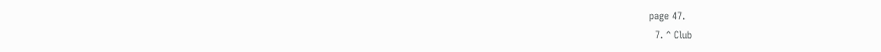page 47.
  7. ^ Club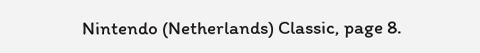Nintendo (Netherlands) Classic, page 8.